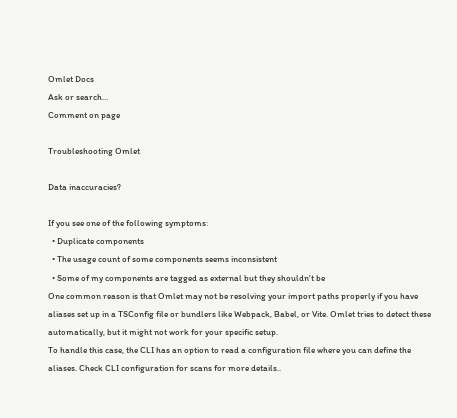Omlet Docs
Ask or search…
Comment on page

Troubleshooting Omlet

Data inaccuracies?

If you see one of the following symptoms:
  • Duplicate components
  • The usage count of some components seems inconsistent
  • Some of my components are tagged as external but they shouldn't be
One common reason is that Omlet may not be resolving your import paths properly if you have aliases set up in a TSConfig file or bundlers like Webpack, Babel, or Vite. Omlet tries to detect these automatically, but it might not work for your specific setup.
To handle this case, the CLI has an option to read a configuration file where you can define the aliases. Check CLI configuration for scans for more details..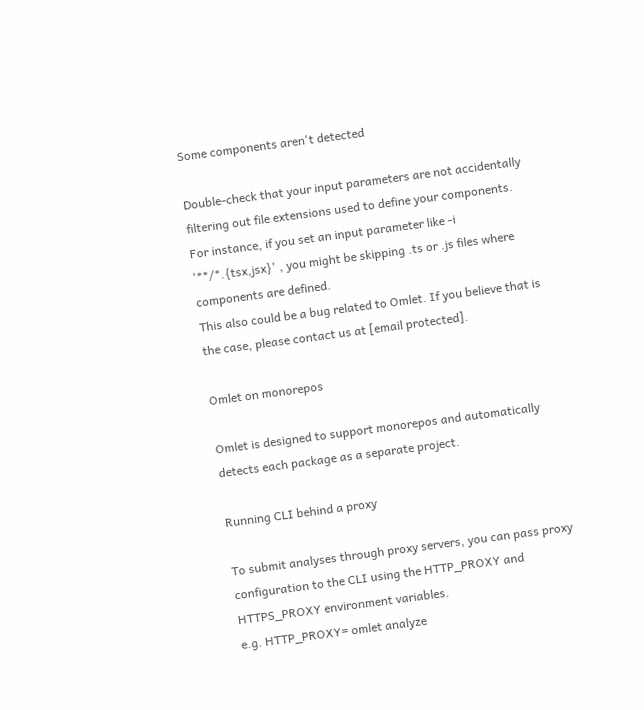Some components aren't detected

Double-check that your input parameters are not accidentally filtering out file extensions used to define your components. For instance, if you set an input parameter like -i '**/*.{tsx,jsx}' , you might be skipping .ts or .js files where components are defined.
This also could be a bug related to Omlet. If you believe that is the case, please contact us at [email protected].

Omlet on monorepos

Omlet is designed to support monorepos and automatically detects each package as a separate project.

Running CLI behind a proxy

To submit analyses through proxy servers, you can pass proxy configuration to the CLI using the HTTP_PROXY and HTTPS_PROXY environment variables.
e.g. HTTP_PROXY= omlet analyze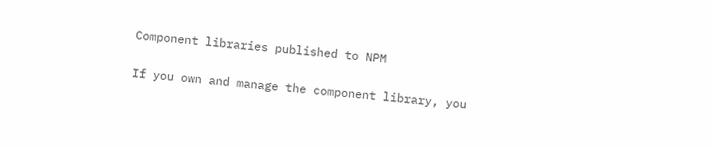Component libraries published to NPM

If you own and manage the component library, you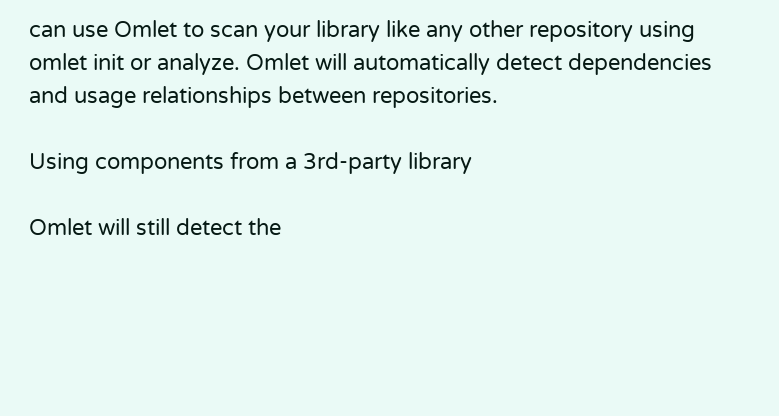can use Omlet to scan your library like any other repository using omlet init or analyze. Omlet will automatically detect dependencies and usage relationships between repositories.

Using components from a 3rd-party library

Omlet will still detect the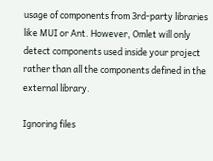usage of components from 3rd-party libraries like MUI or Ant. However, Omlet will only detect components used inside your project rather than all the components defined in the external library.

Ignoring files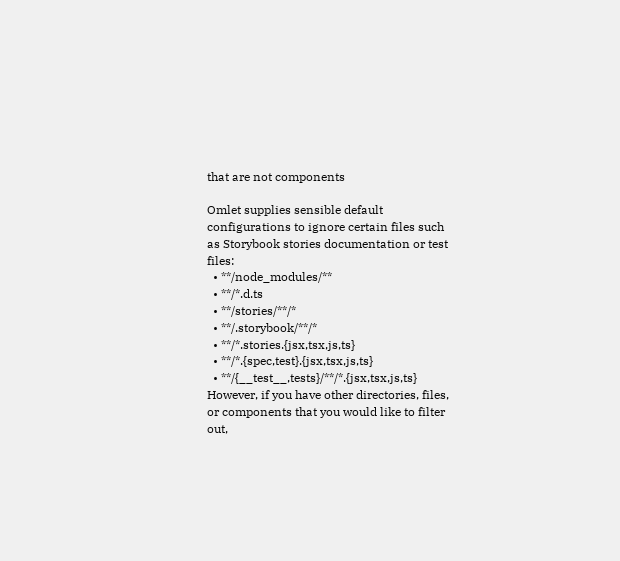that are not components

Omlet supplies sensible default configurations to ignore certain files such as Storybook stories documentation or test files:
  • **/node_modules/**
  • **/*.d.ts
  • **/stories/**/*
  • **/.storybook/**/*
  • **/*.stories.{jsx,tsx,js,ts}
  • **/*.{spec,test}.{jsx,tsx,js,ts}
  • **/{__test__,tests}/**/*.{jsx,tsx,js,ts}
However, if you have other directories, files, or components that you would like to filter out,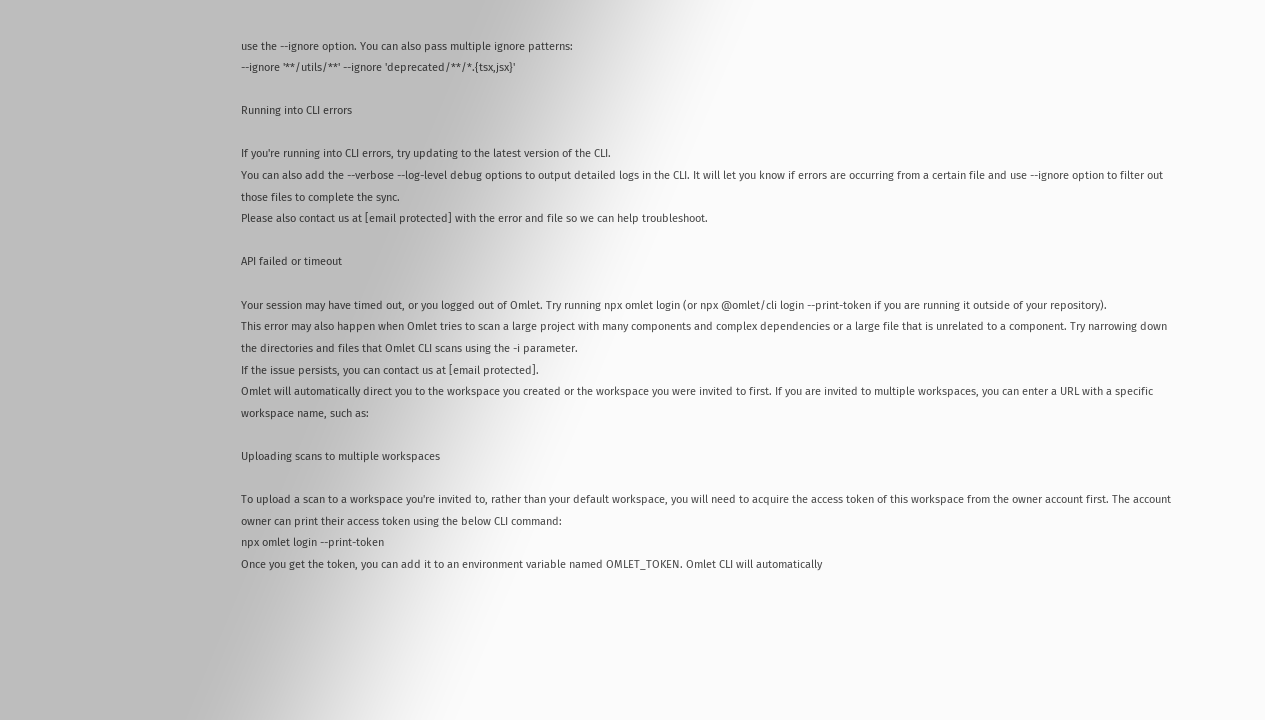use the --ignore option. You can also pass multiple ignore patterns:
--ignore '**/utils/**' --ignore 'deprecated/**/*.{tsx,jsx}'

Running into CLI errors

If you're running into CLI errors, try updating to the latest version of the CLI.
You can also add the --verbose --log-level debug options to output detailed logs in the CLI. It will let you know if errors are occurring from a certain file and use --ignore option to filter out those files to complete the sync.
Please also contact us at [email protected] with the error and file so we can help troubleshoot.

API failed or timeout

Your session may have timed out, or you logged out of Omlet. Try running npx omlet login (or npx @omlet/cli login --print-token if you are running it outside of your repository).
This error may also happen when Omlet tries to scan a large project with many components and complex dependencies or a large file that is unrelated to a component. Try narrowing down the directories and files that Omlet CLI scans using the -i parameter.
If the issue persists, you can contact us at [email protected].
Omlet will automatically direct you to the workspace you created or the workspace you were invited to first. If you are invited to multiple workspaces, you can enter a URL with a specific workspace name, such as:

Uploading scans to multiple workspaces

To upload a scan to a workspace you're invited to, rather than your default workspace, you will need to acquire the access token of this workspace from the owner account first. The account owner can print their access token using the below CLI command:
npx omlet login --print-token
Once you get the token, you can add it to an environment variable named OMLET_TOKEN. Omlet CLI will automatically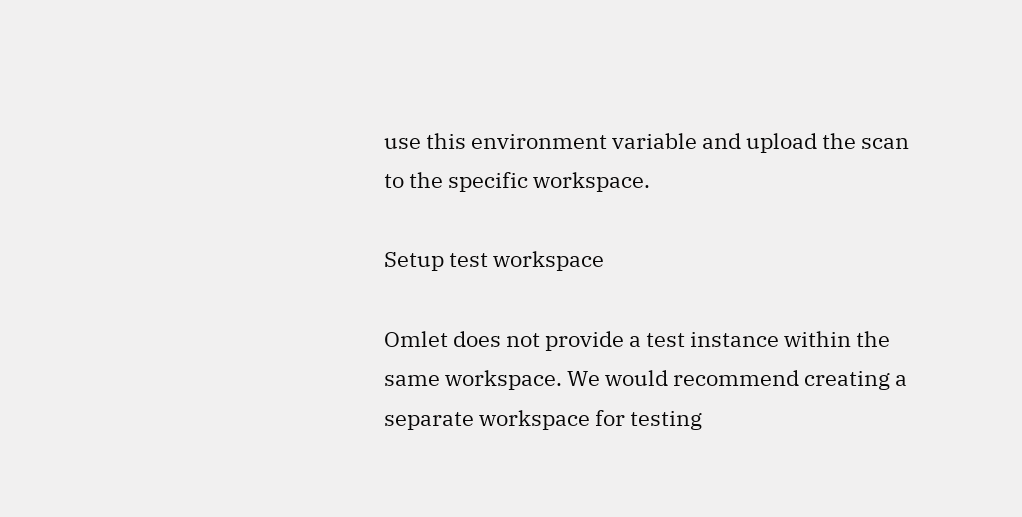use this environment variable and upload the scan to the specific workspace.

Setup test workspace

Omlet does not provide a test instance within the same workspace. We would recommend creating a separate workspace for testing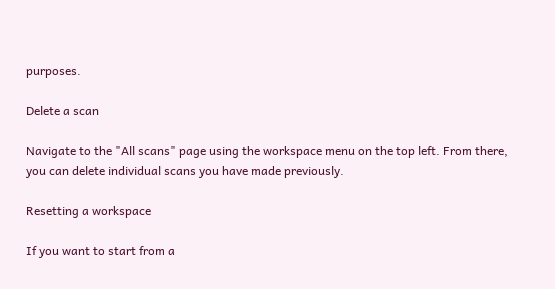purposes.

Delete a scan

Navigate to the "All scans" page using the workspace menu on the top left. From there, you can delete individual scans you have made previously.

Resetting a workspace

If you want to start from a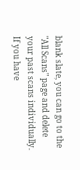blank slate, you can go to the "All Scans" page and delete your past scans individually. If you have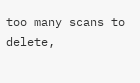too many scans to delete,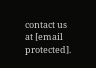contact us at [email protected].